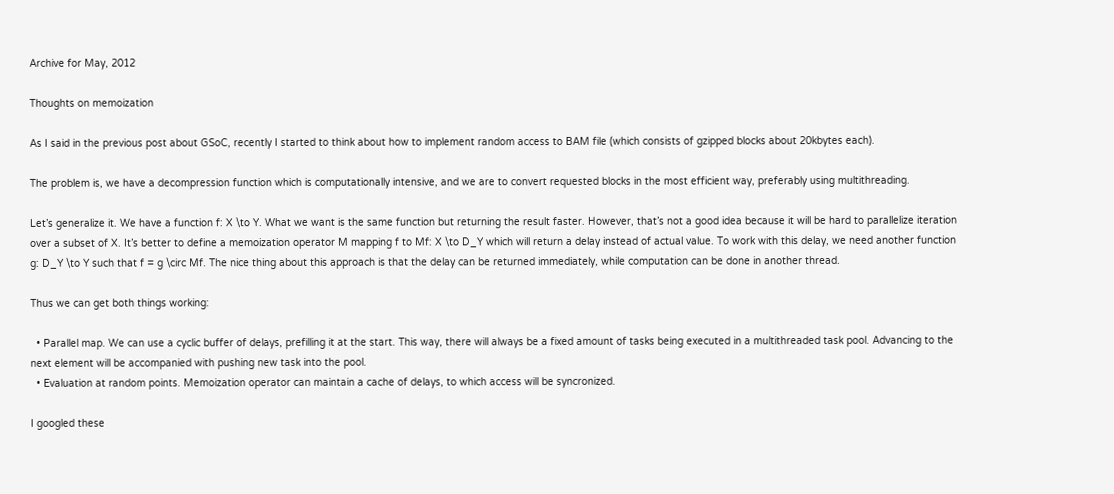Archive for May, 2012

Thoughts on memoization

As I said in the previous post about GSoC, recently I started to think about how to implement random access to BAM file (which consists of gzipped blocks about 20kbytes each).

The problem is, we have a decompression function which is computationally intensive, and we are to convert requested blocks in the most efficient way, preferably using multithreading.

Let’s generalize it. We have a function f: X \to Y. What we want is the same function but returning the result faster. However, that’s not a good idea because it will be hard to parallelize iteration over a subset of X. It’s better to define a memoization operator M mapping f to Mf: X \to D_Y which will return a delay instead of actual value. To work with this delay, we need another function g: D_Y \to Y such that f = g \circ Mf. The nice thing about this approach is that the delay can be returned immediately, while computation can be done in another thread.

Thus we can get both things working:

  • Parallel map. We can use a cyclic buffer of delays, prefilling it at the start. This way, there will always be a fixed amount of tasks being executed in a multithreaded task pool. Advancing to the next element will be accompanied with pushing new task into the pool.
  • Evaluation at random points. Memoization operator can maintain a cache of delays, to which access will be syncronized.

I googled these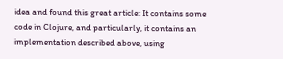idea and found this great article: It contains some code in Clojure, and particularly, it contains an implementation described above, using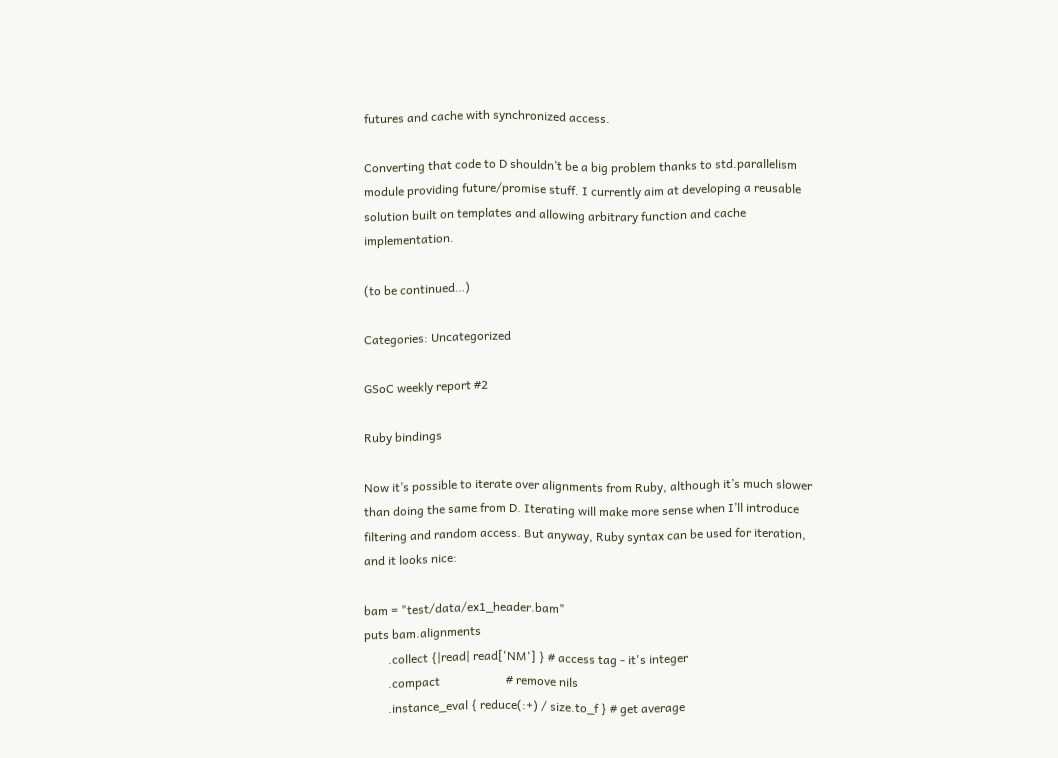futures and cache with synchronized access.

Converting that code to D shouldn’t be a big problem thanks to std.parallelism module providing future/promise stuff. I currently aim at developing a reusable solution built on templates and allowing arbitrary function and cache implementation.

(to be continued…)

Categories: Uncategorized

GSoC weekly report #2

Ruby bindings

Now it’s possible to iterate over alignments from Ruby, although it’s much slower than doing the same from D. Iterating will make more sense when I’ll introduce filtering and random access. But anyway, Ruby syntax can be used for iteration, and it looks nice:

bam = "test/data/ex1_header.bam"
puts bam.alignments
        .collect {|read| read['NM'] } # access tag - it's integer
        .compact                      # remove nils
        .instance_eval { reduce(:+) / size.to_f } # get average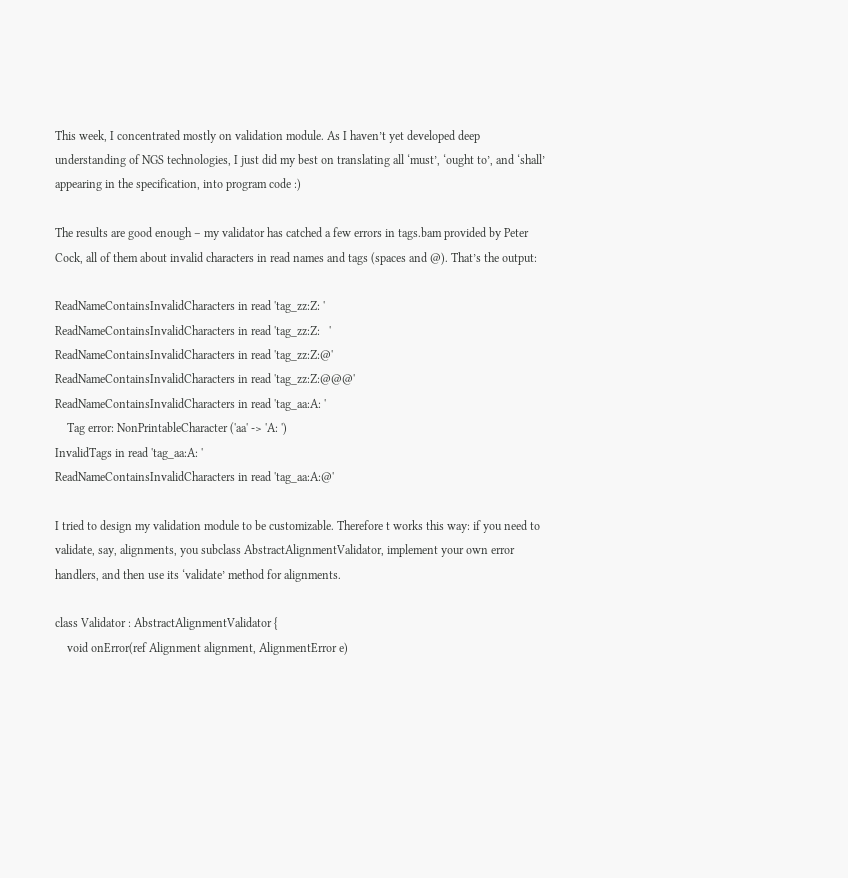This week, I concentrated mostly on validation module. As I haven’t yet developed deep understanding of NGS technologies, I just did my best on translating all ‘must’, ‘ought to’, and ‘shall’ appearing in the specification, into program code :)

The results are good enough – my validator has catched a few errors in tags.bam provided by Peter Cock, all of them about invalid characters in read names and tags (spaces and @). That’s the output:

ReadNameContainsInvalidCharacters in read 'tag_zz:Z: '
ReadNameContainsInvalidCharacters in read 'tag_zz:Z:   '
ReadNameContainsInvalidCharacters in read 'tag_zz:Z:@'
ReadNameContainsInvalidCharacters in read 'tag_zz:Z:@@@'
ReadNameContainsInvalidCharacters in read 'tag_aa:A: '
    Tag error: NonPrintableCharacter ('aa' -> 'A: ')
InvalidTags in read 'tag_aa:A: '
ReadNameContainsInvalidCharacters in read 'tag_aa:A:@'

I tried to design my validation module to be customizable. Therefore t works this way: if you need to validate, say, alignments, you subclass AbstractAlignmentValidator, implement your own error handlers, and then use its ‘validate’ method for alignments.

class Validator : AbstractAlignmentValidator {
    void onError(ref Alignment alignment, AlignmentError e)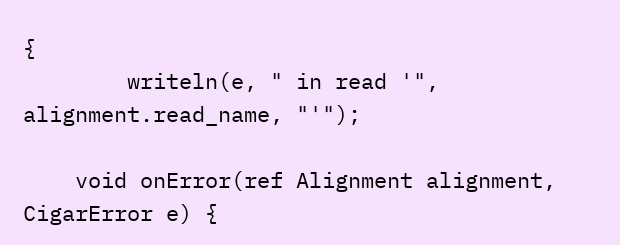{
        writeln(e, " in read '", alignment.read_name, "'");

    void onError(ref Alignment alignment, CigarError e) {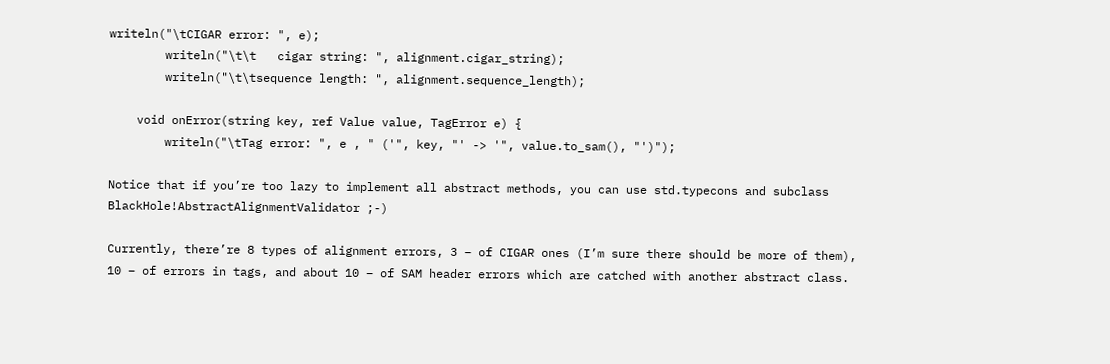writeln("\tCIGAR error: ", e);
        writeln("\t\t   cigar string: ", alignment.cigar_string);
        writeln("\t\tsequence length: ", alignment.sequence_length);

    void onError(string key, ref Value value, TagError e) {
        writeln("\tTag error: ", e , " ('", key, "' -> '", value.to_sam(), "')");

Notice that if you’re too lazy to implement all abstract methods, you can use std.typecons and subclass BlackHole!AbstractAlignmentValidator ;-)

Currently, there’re 8 types of alignment errors, 3 – of CIGAR ones (I’m sure there should be more of them), 10 – of errors in tags, and about 10 – of SAM header errors which are catched with another abstract class.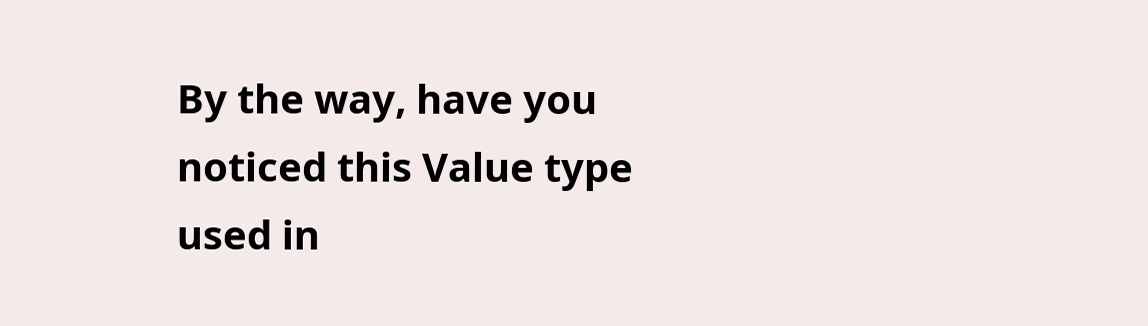By the way, have you noticed this Value type used in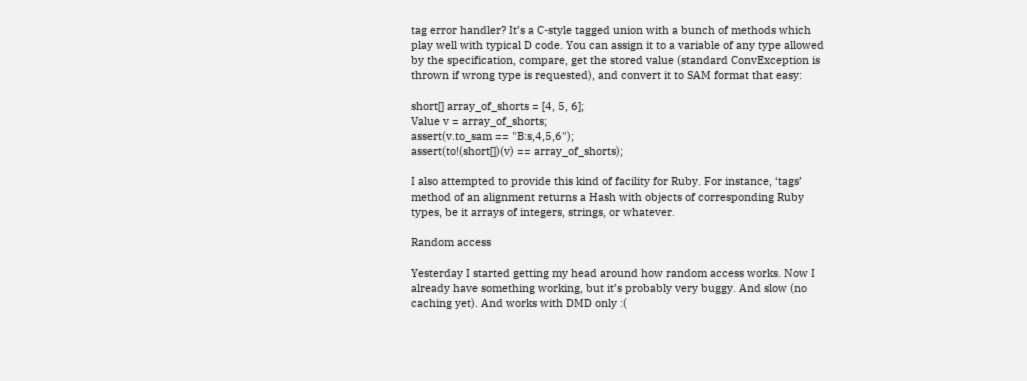tag error handler? It’s a C-style tagged union with a bunch of methods which play well with typical D code. You can assign it to a variable of any type allowed by the specification, compare, get the stored value (standard ConvException is thrown if wrong type is requested), and convert it to SAM format that easy:

short[] array_of_shorts = [4, 5, 6];
Value v = array_of_shorts;
assert(v.to_sam == "B:s,4,5,6");
assert(to!(short[])(v) == array_of_shorts);

I also attempted to provide this kind of facility for Ruby. For instance, ‘tags’ method of an alignment returns a Hash with objects of corresponding Ruby types, be it arrays of integers, strings, or whatever.

Random access

Yesterday I started getting my head around how random access works. Now I already have something working, but it’s probably very buggy. And slow (no caching yet). And works with DMD only :(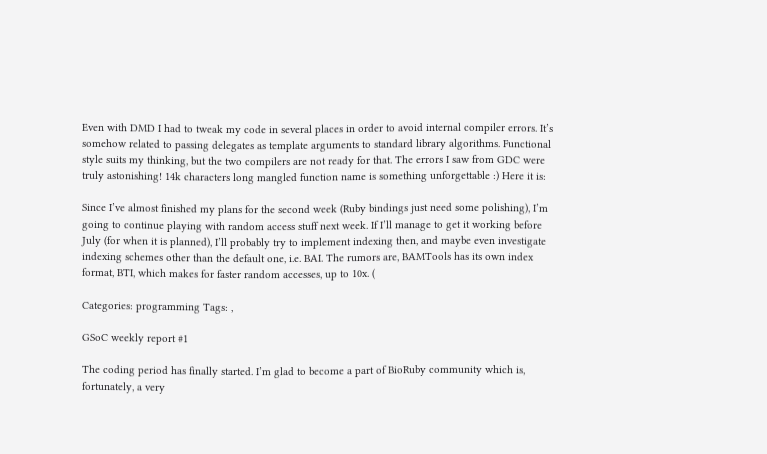Even with DMD I had to tweak my code in several places in order to avoid internal compiler errors. It’s somehow related to passing delegates as template arguments to standard library algorithms. Functional style suits my thinking, but the two compilers are not ready for that. The errors I saw from GDC were truly astonishing! 14k characters long mangled function name is something unforgettable :) Here it is:

Since I’ve almost finished my plans for the second week (Ruby bindings just need some polishing), I’m going to continue playing with random access stuff next week. If I’ll manage to get it working before July (for when it is planned), I’ll probably try to implement indexing then, and maybe even investigate indexing schemes other than the default one, i.e. BAI. The rumors are, BAMTools has its own index format, BTI, which makes for faster random accesses, up to 10x. (

Categories: programming Tags: ,

GSoC weekly report #1

The coding period has finally started. I’m glad to become a part of BioRuby community which is, fortunately, a very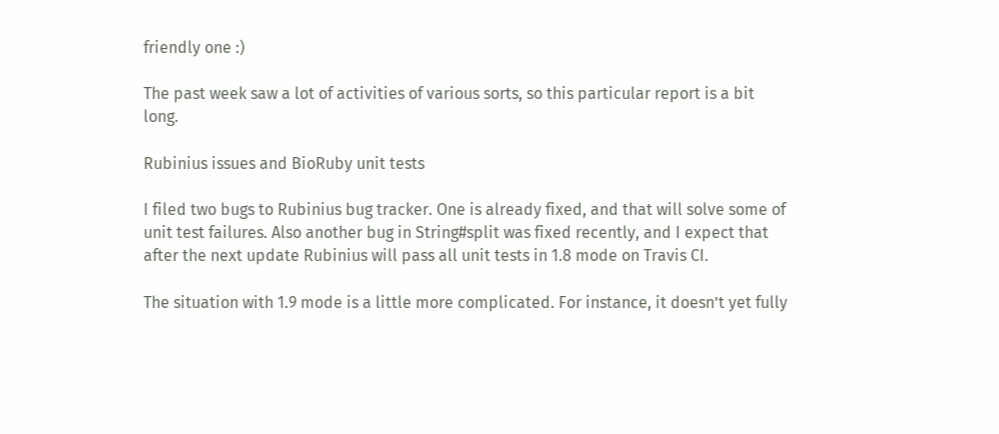friendly one :)

The past week saw a lot of activities of various sorts, so this particular report is a bit long.

Rubinius issues and BioRuby unit tests

I filed two bugs to Rubinius bug tracker. One is already fixed, and that will solve some of unit test failures. Also another bug in String#split was fixed recently, and I expect that after the next update Rubinius will pass all unit tests in 1.8 mode on Travis CI.

The situation with 1.9 mode is a little more complicated. For instance, it doesn’t yet fully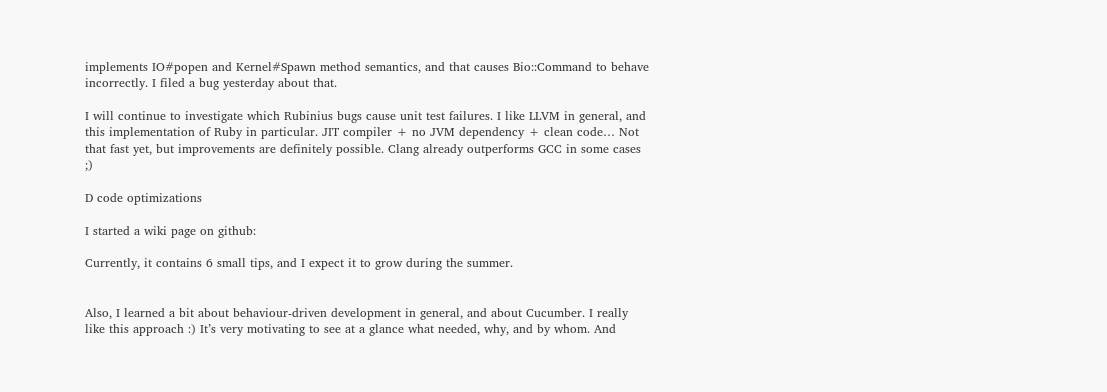implements IO#popen and Kernel#Spawn method semantics, and that causes Bio::Command to behave incorrectly. I filed a bug yesterday about that.

I will continue to investigate which Rubinius bugs cause unit test failures. I like LLVM in general, and this implementation of Ruby in particular. JIT compiler + no JVM dependency + clean code… Not that fast yet, but improvements are definitely possible. Clang already outperforms GCC in some cases ;)

D code optimizations

I started a wiki page on github:

Currently, it contains 6 small tips, and I expect it to grow during the summer.


Also, I learned a bit about behaviour-driven development in general, and about Cucumber. I really like this approach :) It’s very motivating to see at a glance what needed, why, and by whom. And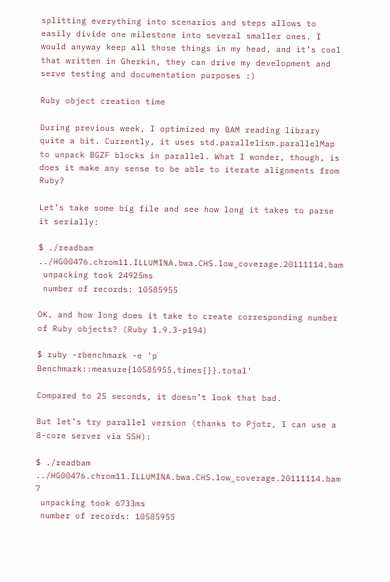splitting everything into scenarios and steps allows to easily divide one milestone into several smaller ones. I would anyway keep all those things in my head, and it’s cool that written in Gherkin, they can drive my development and serve testing and documentation purposes :)

Ruby object creation time

During previous week, I optimized my BAM reading library quite a bit. Currently, it uses std.parallelism.parallelMap to unpack BGZF blocks in parallel. What I wonder, though, is does it make any sense to be able to iterate alignments from Ruby?

Let’s take some big file and see how long it takes to parse it serially:

$ ./readbam ../HG00476.chrom11.ILLUMINA.bwa.CHS.low_coverage.20111114.bam
 unpacking took 24925ms
 number of records: 10585955

OK, and how long does it take to create corresponding number of Ruby objects? (Ruby 1.9.3-p194)

$ ruby -rbenchmark -e 'p Benchmark::measure{10585955.times{}}.total'

Compared to 25 seconds, it doesn’t look that bad.

But let’s try parallel version (thanks to Pjotr, I can use a 8-core server via SSH):

$ ./readbam ../HG00476.chrom11.ILLUMINA.bwa.CHS.low_coverage.20111114.bam 7
 unpacking took 6733ms
 number of records: 10585955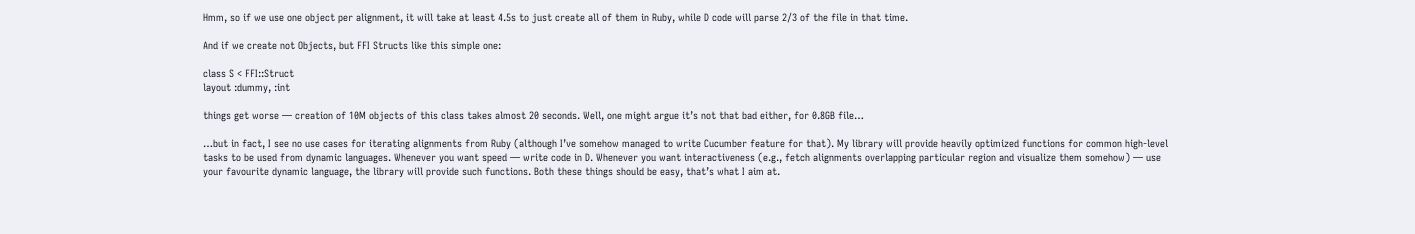Hmm, so if we use one object per alignment, it will take at least 4.5s to just create all of them in Ruby, while D code will parse 2/3 of the file in that time.

And if we create not Objects, but FFI Structs like this simple one:

class S < FFI::Struct
layout :dummy, :int

things get worse — creation of 10M objects of this class takes almost 20 seconds. Well, one might argue it’s not that bad either, for 0.8GB file…

…but in fact, I see no use cases for iterating alignments from Ruby (although I’ve somehow managed to write Cucumber feature for that). My library will provide heavily optimized functions for common high-level tasks to be used from dynamic languages. Whenever you want speed — write code in D. Whenever you want interactiveness (e.g., fetch alignments overlapping particular region and visualize them somehow) — use your favourite dynamic language, the library will provide such functions. Both these things should be easy, that’s what I aim at.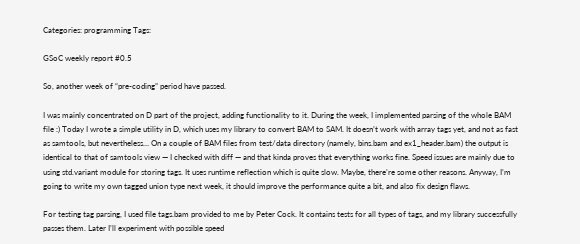Categories: programming Tags:

GSoC weekly report #0.5

So, another week of “pre-coding” period have passed.

I was mainly concentrated on D part of the project, adding functionality to it. During the week, I implemented parsing of the whole BAM file :) Today I wrote a simple utility in D, which uses my library to convert BAM to SAM. It doesn’t work with array tags yet, and not as fast as samtools, but nevertheless… On a couple of BAM files from test/data directory (namely, bins.bam and ex1_header.bam) the output is identical to that of samtools view — I checked with diff — and that kinda proves that everything works fine. Speed issues are mainly due to using std.variant module for storing tags. It uses runtime reflection which is quite slow. Maybe, there’re some other reasons. Anyway, I’m going to write my own tagged union type next week, it should improve the performance quite a bit, and also fix design flaws.

For testing tag parsing, I used file tags.bam provided to me by Peter Cock. It contains tests for all types of tags, and my library successfully passes them. Later I’ll experiment with possible speed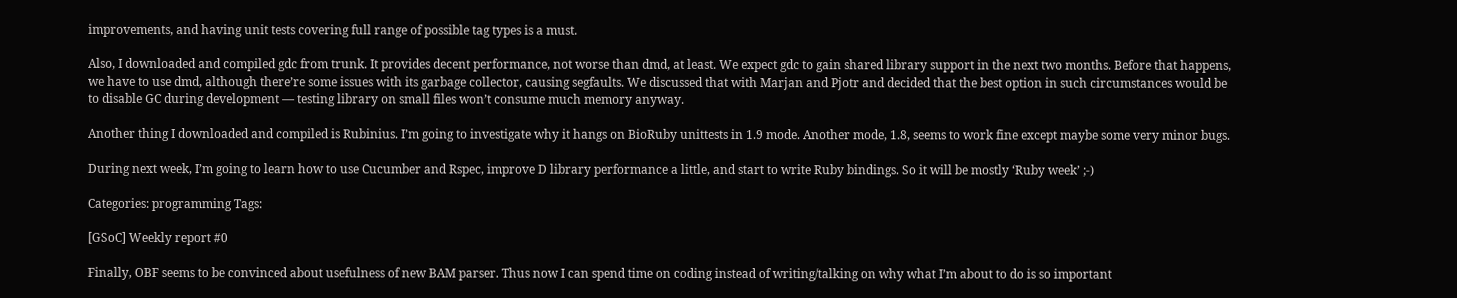improvements, and having unit tests covering full range of possible tag types is a must.

Also, I downloaded and compiled gdc from trunk. It provides decent performance, not worse than dmd, at least. We expect gdc to gain shared library support in the next two months. Before that happens, we have to use dmd, although there’re some issues with its garbage collector, causing segfaults. We discussed that with Marjan and Pjotr and decided that the best option in such circumstances would be to disable GC during development — testing library on small files won’t consume much memory anyway.

Another thing I downloaded and compiled is Rubinius. I’m going to investigate why it hangs on BioRuby unittests in 1.9 mode. Another mode, 1.8, seems to work fine except maybe some very minor bugs.

During next week, I’m going to learn how to use Cucumber and Rspec, improve D library performance a little, and start to write Ruby bindings. So it will be mostly ‘Ruby week’ ;-)

Categories: programming Tags:

[GSoC] Weekly report #0

Finally, OBF seems to be convinced about usefulness of new BAM parser. Thus now I can spend time on coding instead of writing/talking on why what I’m about to do is so important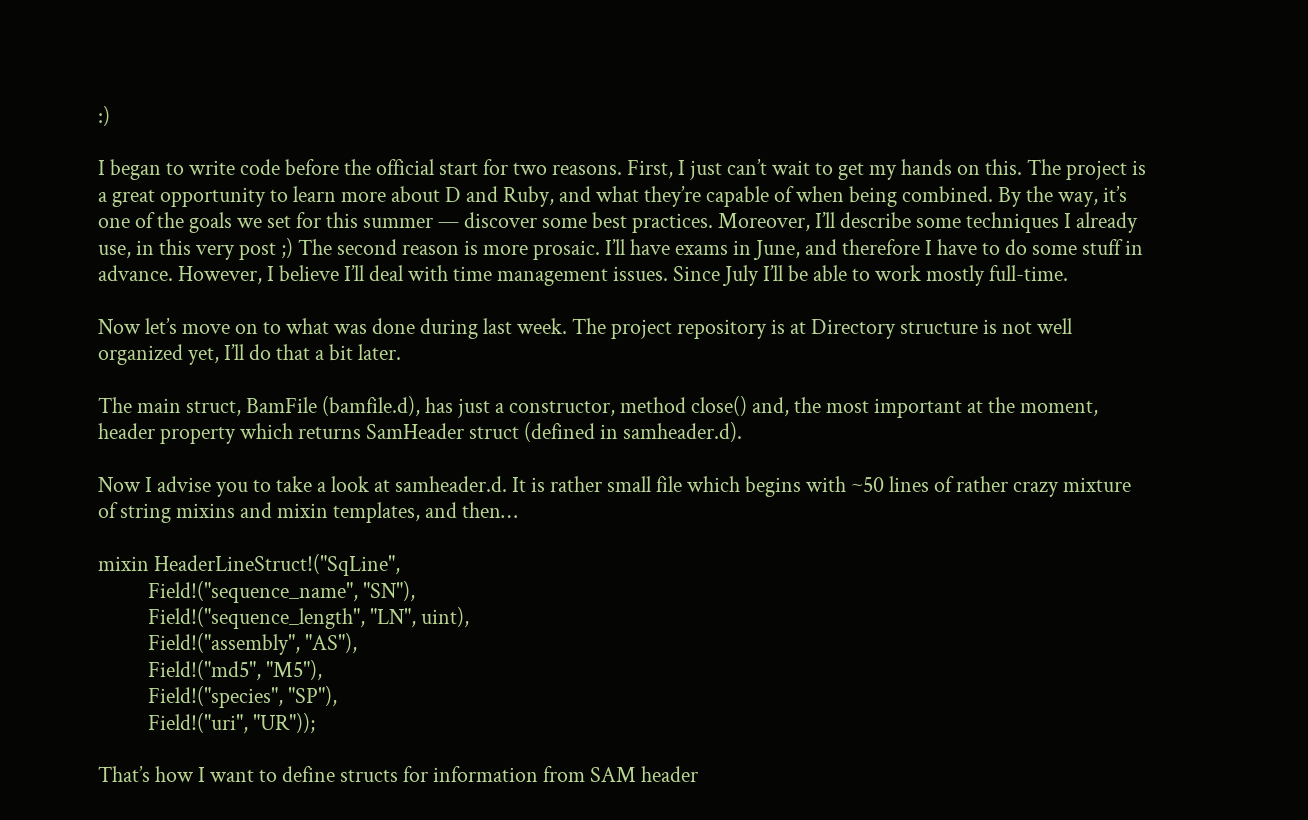:)

I began to write code before the official start for two reasons. First, I just can’t wait to get my hands on this. The project is a great opportunity to learn more about D and Ruby, and what they’re capable of when being combined. By the way, it’s one of the goals we set for this summer — discover some best practices. Moreover, I’ll describe some techniques I already use, in this very post ;) The second reason is more prosaic. I’ll have exams in June, and therefore I have to do some stuff in advance. However, I believe I’ll deal with time management issues. Since July I’ll be able to work mostly full-time.

Now let’s move on to what was done during last week. The project repository is at Directory structure is not well organized yet, I’ll do that a bit later.

The main struct, BamFile (bamfile.d), has just a constructor, method close() and, the most important at the moment, header property which returns SamHeader struct (defined in samheader.d).

Now I advise you to take a look at samheader.d. It is rather small file which begins with ~50 lines of rather crazy mixture of string mixins and mixin templates, and then…

mixin HeaderLineStruct!("SqLine",
          Field!("sequence_name", "SN"),
          Field!("sequence_length", "LN", uint),
          Field!("assembly", "AS"),
          Field!("md5", "M5"),
          Field!("species", "SP"),
          Field!("uri", "UR"));

That’s how I want to define structs for information from SAM header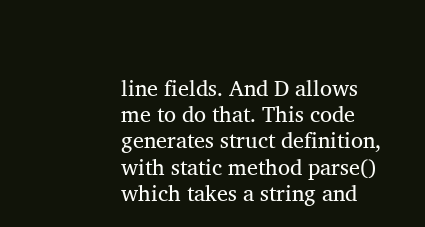line fields. And D allows me to do that. This code generates struct definition, with static method parse() which takes a string and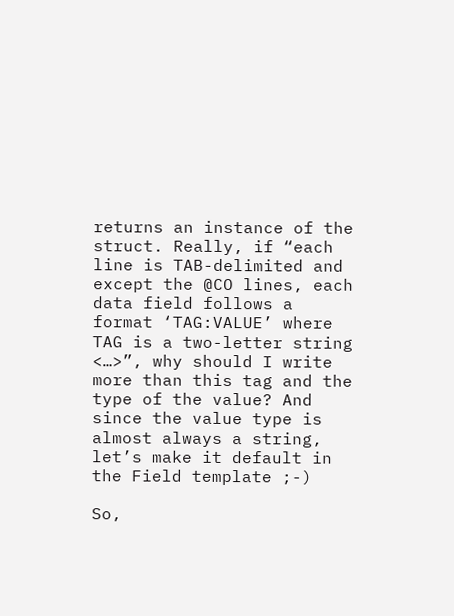returns an instance of the struct. Really, if “each line is TAB-delimited and except the @CO lines, each data field follows a format ‘TAG:VALUE’ where TAG is a two-letter string <…>”, why should I write more than this tag and the type of the value? And since the value type is almost always a string, let’s make it default in the Field template ;-)

So,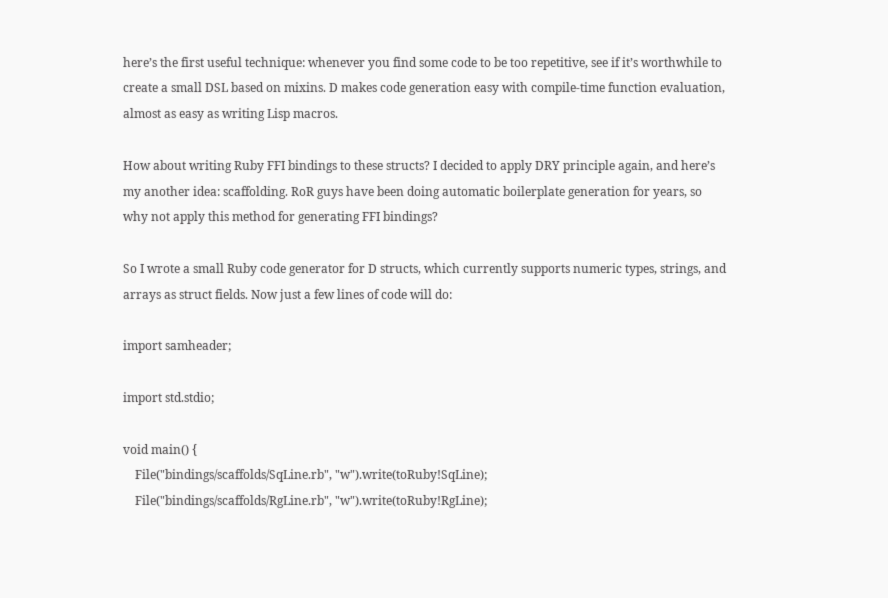here’s the first useful technique: whenever you find some code to be too repetitive, see if it’s worthwhile to create a small DSL based on mixins. D makes code generation easy with compile-time function evaluation, almost as easy as writing Lisp macros.

How about writing Ruby FFI bindings to these structs? I decided to apply DRY principle again, and here’s my another idea: scaffolding. RoR guys have been doing automatic boilerplate generation for years, so why not apply this method for generating FFI bindings?

So I wrote a small Ruby code generator for D structs, which currently supports numeric types, strings, and arrays as struct fields. Now just a few lines of code will do:

import samheader;

import std.stdio;

void main() {
    File("bindings/scaffolds/SqLine.rb", "w").write(toRuby!SqLine);
    File("bindings/scaffolds/RgLine.rb", "w").write(toRuby!RgLine);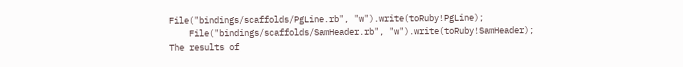File("bindings/scaffolds/PgLine.rb", "w").write(toRuby!PgLine);
    File("bindings/scaffolds/SamHeader.rb", "w").write(toRuby!SamHeader);
The results of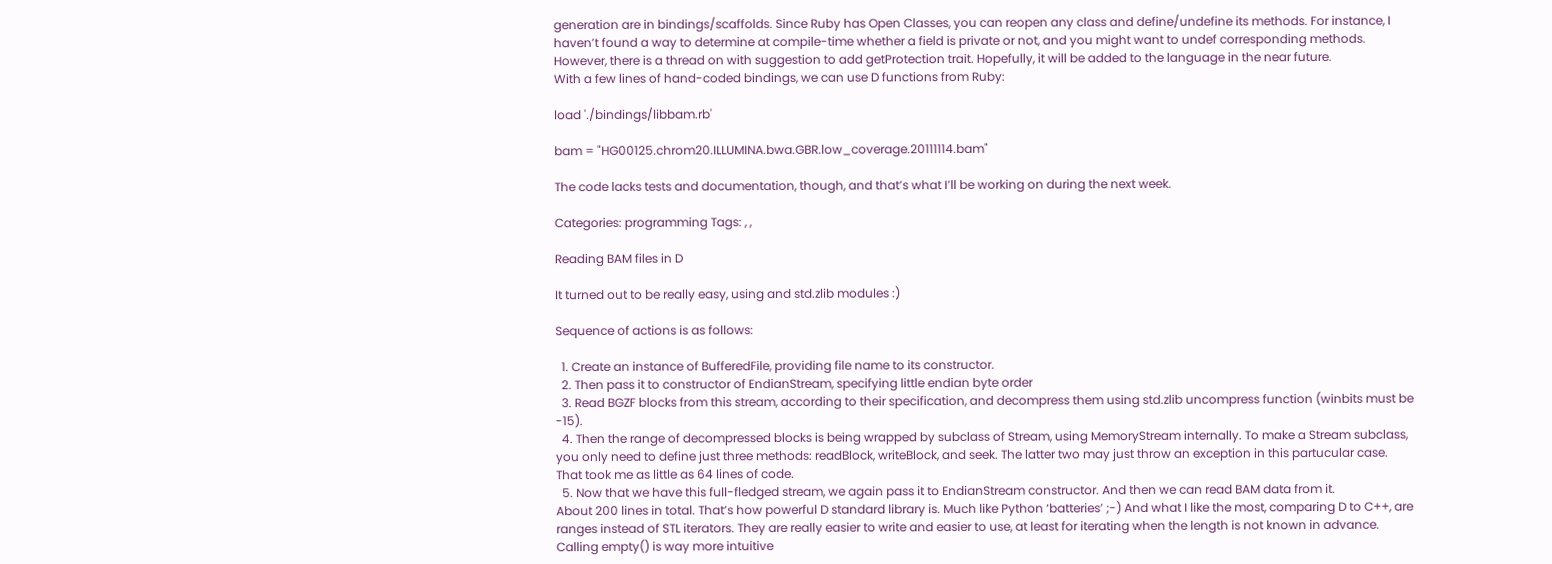generation are in bindings/scaffolds. Since Ruby has Open Classes, you can reopen any class and define/undefine its methods. For instance, I haven’t found a way to determine at compile-time whether a field is private or not, and you might want to undef corresponding methods. However, there is a thread on with suggestion to add getProtection trait. Hopefully, it will be added to the language in the near future.
With a few lines of hand-coded bindings, we can use D functions from Ruby:

load './bindings/libbam.rb'

bam = "HG00125.chrom20.ILLUMINA.bwa.GBR.low_coverage.20111114.bam"

The code lacks tests and documentation, though, and that’s what I’ll be working on during the next week.

Categories: programming Tags: , ,

Reading BAM files in D

It turned out to be really easy, using and std.zlib modules :)

Sequence of actions is as follows:

  1. Create an instance of BufferedFile, providing file name to its constructor.
  2. Then pass it to constructor of EndianStream, specifying little endian byte order
  3. Read BGZF blocks from this stream, according to their specification, and decompress them using std.zlib uncompress function (winbits must be -15).
  4. Then the range of decompressed blocks is being wrapped by subclass of Stream, using MemoryStream internally. To make a Stream subclass, you only need to define just three methods: readBlock, writeBlock, and seek. The latter two may just throw an exception in this partucular case. That took me as little as 64 lines of code.
  5. Now that we have this full-fledged stream, we again pass it to EndianStream constructor. And then we can read BAM data from it.
About 200 lines in total. That’s how powerful D standard library is. Much like Python ‘batteries’ ;-) And what I like the most, comparing D to C++, are ranges instead of STL iterators. They are really easier to write and easier to use, at least for iterating when the length is not known in advance. Calling empty() is way more intuitive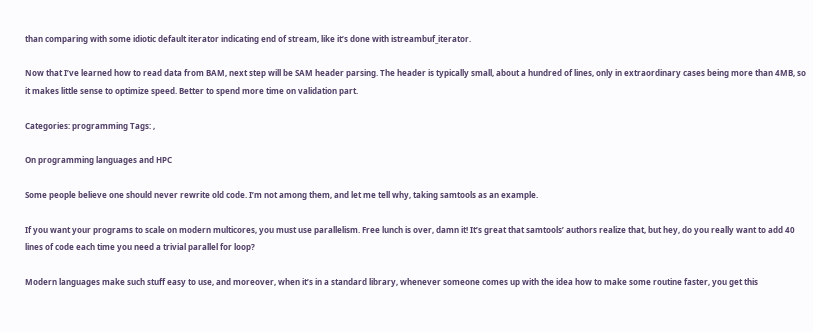than comparing with some idiotic default iterator indicating end of stream, like it’s done with istreambuf_iterator.

Now that I’ve learned how to read data from BAM, next step will be SAM header parsing. The header is typically small, about a hundred of lines, only in extraordinary cases being more than 4MB, so it makes little sense to optimize speed. Better to spend more time on validation part.

Categories: programming Tags: ,

On programming languages and HPC

Some people believe one should never rewrite old code. I’m not among them, and let me tell why, taking samtools as an example.

If you want your programs to scale on modern multicores, you must use parallelism. Free lunch is over, damn it! It’s great that samtools’ authors realize that, but hey, do you really want to add 40 lines of code each time you need a trivial parallel for loop?

Modern languages make such stuff easy to use, and moreover, when it’s in a standard library, whenever someone comes up with the idea how to make some routine faster, you get this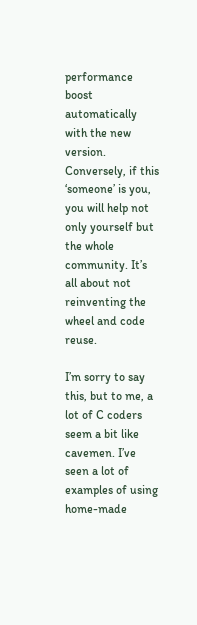performance boost automatically with the new version. Conversely, if this ‘someone’ is you, you will help not only yourself but the whole community. It’s all about not reinventing the wheel and code reuse.

I’m sorry to say this, but to me, a lot of C coders seem a bit like cavemen. I’ve seen a lot of examples of using home-made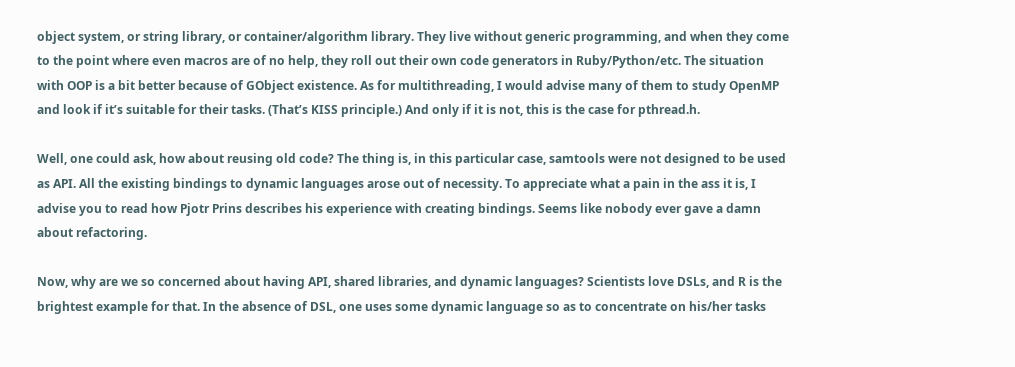object system, or string library, or container/algorithm library. They live without generic programming, and when they come to the point where even macros are of no help, they roll out their own code generators in Ruby/Python/etc. The situation with OOP is a bit better because of GObject existence. As for multithreading, I would advise many of them to study OpenMP and look if it’s suitable for their tasks. (That’s KISS principle.) And only if it is not, this is the case for pthread.h.

Well, one could ask, how about reusing old code? The thing is, in this particular case, samtools were not designed to be used as API. All the existing bindings to dynamic languages arose out of necessity. To appreciate what a pain in the ass it is, I advise you to read how Pjotr Prins describes his experience with creating bindings. Seems like nobody ever gave a damn about refactoring.

Now, why are we so concerned about having API, shared libraries, and dynamic languages? Scientists love DSLs, and R is the brightest example for that. In the absence of DSL, one uses some dynamic language so as to concentrate on his/her tasks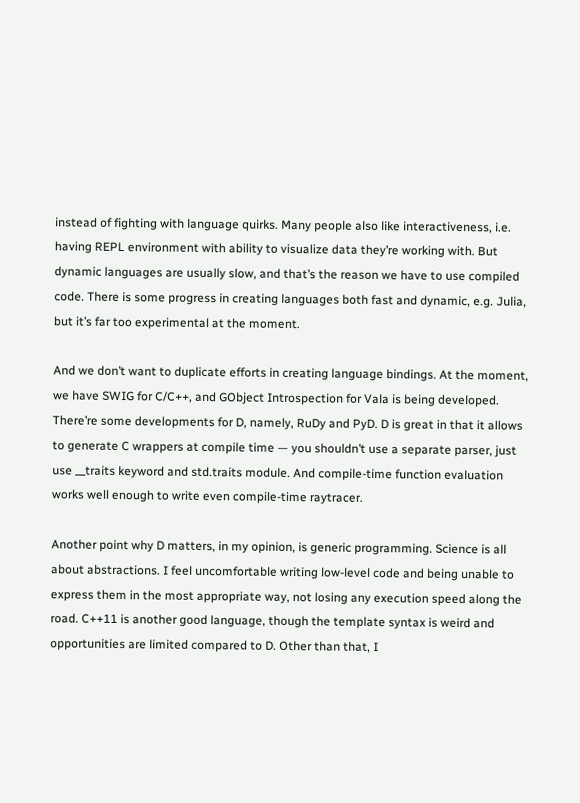instead of fighting with language quirks. Many people also like interactiveness, i.e. having REPL environment with ability to visualize data they’re working with. But dynamic languages are usually slow, and that’s the reason we have to use compiled code. There is some progress in creating languages both fast and dynamic, e.g. Julia, but it’s far too experimental at the moment.

And we don’t want to duplicate efforts in creating language bindings. At the moment, we have SWIG for C/C++, and GObject Introspection for Vala is being developed. There’re some developments for D, namely, RuDy and PyD. D is great in that it allows to generate C wrappers at compile time — you shouldn’t use a separate parser, just use __traits keyword and std.traits module. And compile-time function evaluation works well enough to write even compile-time raytracer.

Another point why D matters, in my opinion, is generic programming. Science is all about abstractions. I feel uncomfortable writing low-level code and being unable to express them in the most appropriate way, not losing any execution speed along the road. C++11 is another good language, though the template syntax is weird and opportunities are limited compared to D. Other than that, I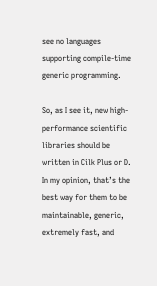see no languages supporting compile-time generic programming.

So, as I see it, new high-performance scientific libraries should be written in Cilk Plus or D. In my opinion, that’s the best way for them to be maintainable, generic, extremely fast, and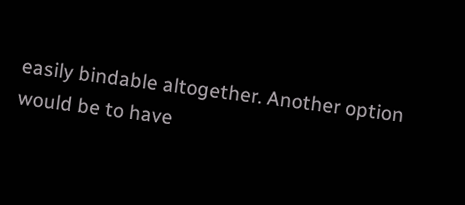easily bindable altogether. Another option would be to have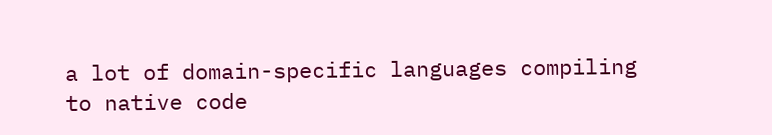a lot of domain-specific languages compiling to native code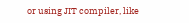or using JIT compiler, like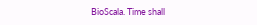BioScala. Time shall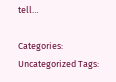tell…

Categories: Uncategorized Tags: